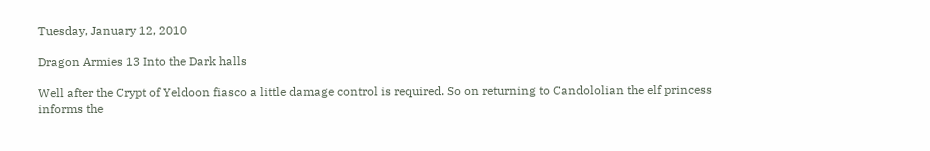Tuesday, January 12, 2010

Dragon Armies 13 Into the Dark halls

Well after the Crypt of Yeldoon fiasco a little damage control is required. So on returning to Candololian the elf princess informs the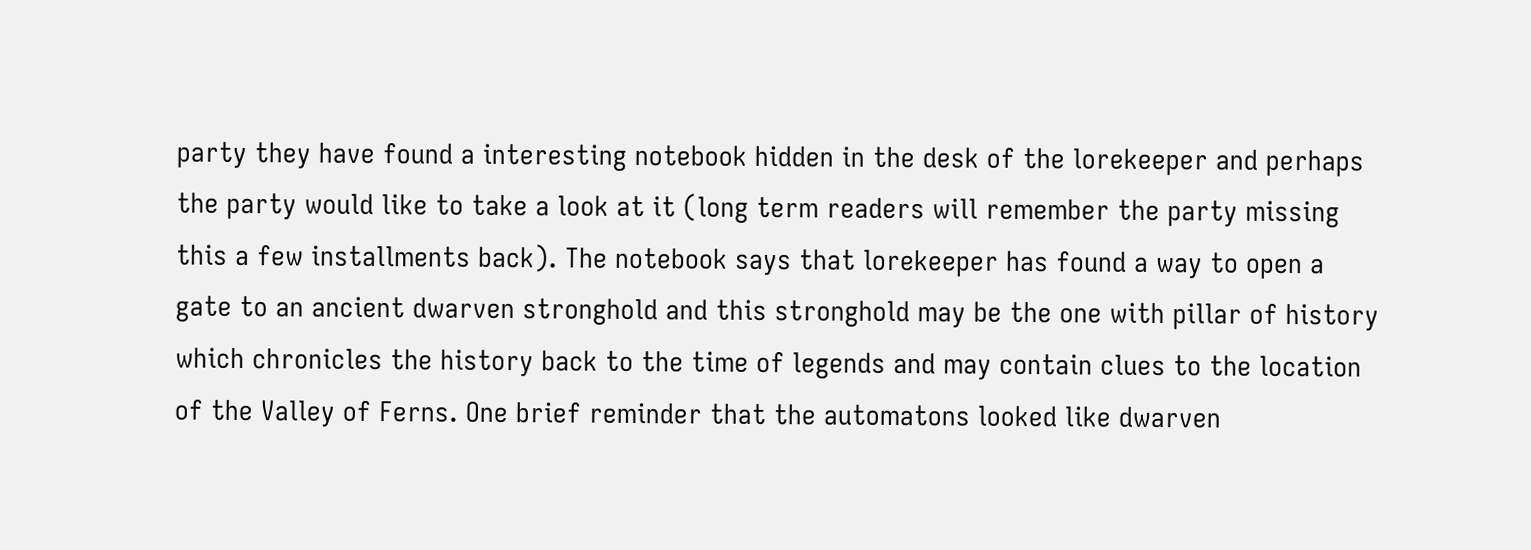party they have found a interesting notebook hidden in the desk of the lorekeeper and perhaps the party would like to take a look at it (long term readers will remember the party missing this a few installments back). The notebook says that lorekeeper has found a way to open a gate to an ancient dwarven stronghold and this stronghold may be the one with pillar of history which chronicles the history back to the time of legends and may contain clues to the location of the Valley of Ferns. One brief reminder that the automatons looked like dwarven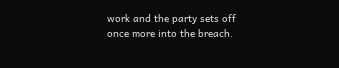work and the party sets off once more into the breach.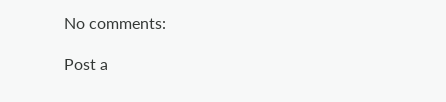No comments:

Post a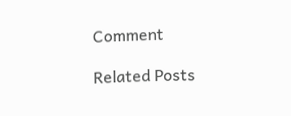Comment

Related Posts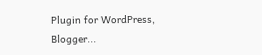Plugin for WordPress, Blogger...